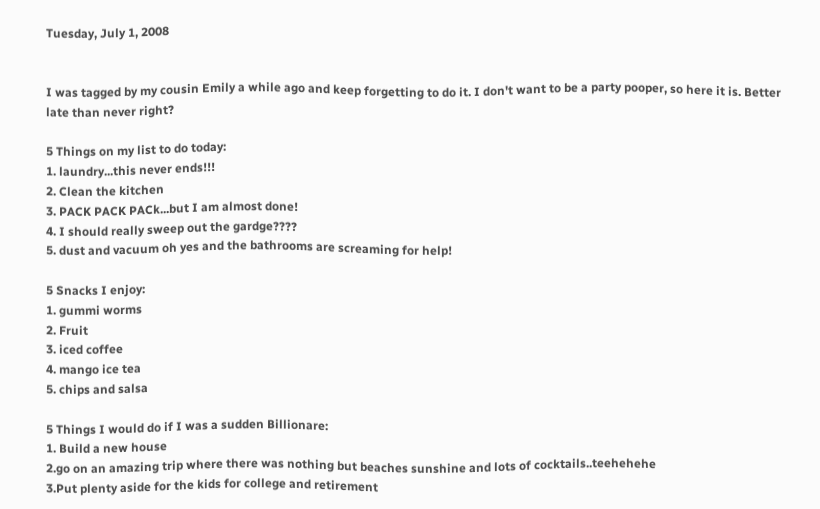Tuesday, July 1, 2008


I was tagged by my cousin Emily a while ago and keep forgetting to do it. I don't want to be a party pooper, so here it is. Better late than never right?

5 Things on my list to do today:
1. laundry...this never ends!!!
2. Clean the kitchen
3. PACK PACK PACk...but I am almost done!
4. I should really sweep out the gardge????
5. dust and vacuum oh yes and the bathrooms are screaming for help!

5 Snacks I enjoy:
1. gummi worms
2. Fruit
3. iced coffee
4. mango ice tea
5. chips and salsa

5 Things I would do if I was a sudden Billionare:
1. Build a new house
2.go on an amazing trip where there was nothing but beaches sunshine and lots of cocktails..teehehehe
3.Put plenty aside for the kids for college and retirement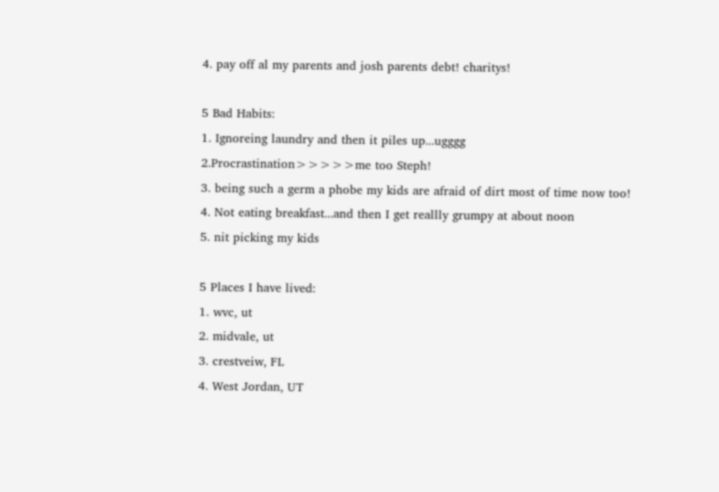4. pay off al my parents and josh parents debt! charitys!

5 Bad Habits:
1. Ignoreing laundry and then it piles up...ugggg
2.Procrastination>>>>>me too Steph!
3. being such a germ a phobe my kids are afraid of dirt most of time now too!
4. Not eating breakfast...and then I get reallly grumpy at about noon
5. nit picking my kids

5 Places I have lived:
1. wvc, ut
2. midvale, ut
3. crestveiw, FL
4. West Jordan, UT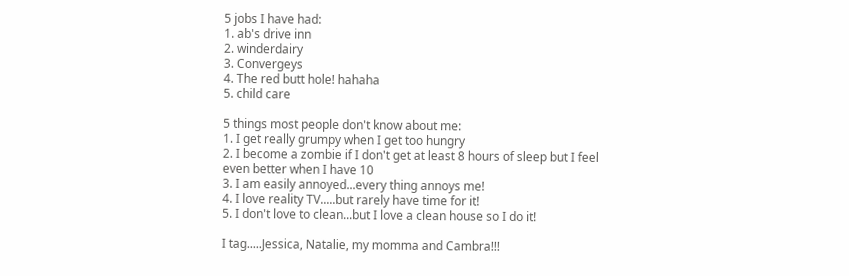5 jobs I have had:
1. ab's drive inn
2. winderdairy
3. Convergeys
4. The red butt hole! hahaha
5. child care

5 things most people don't know about me:
1. I get really grumpy when I get too hungry
2. I become a zombie if I don't get at least 8 hours of sleep but I feel even better when I have 10
3. I am easily annoyed...every thing annoys me!
4. I love reality TV.....but rarely have time for it!
5. I don't love to clean...but I love a clean house so I do it!

I tag.....Jessica, Natalie, my momma and Cambra!!!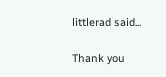littlerad said...

Thank you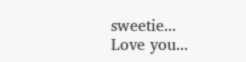sweetie...
Love you...